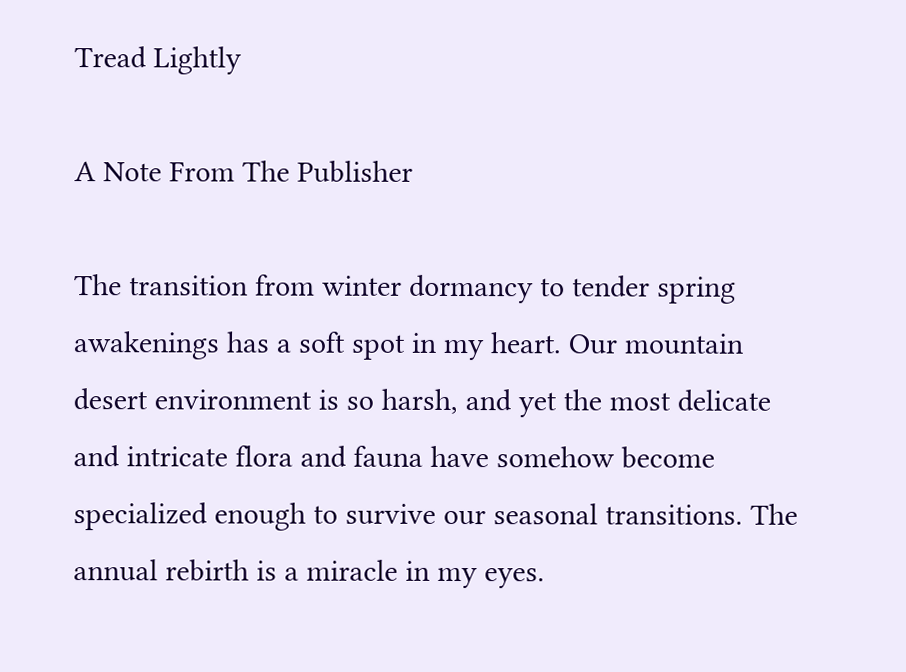Tread Lightly

A Note From The Publisher

The transition from winter dormancy to tender spring awakenings has a soft spot in my heart. Our mountain desert environment is so harsh, and yet the most delicate and intricate flora and fauna have somehow become specialized enough to survive our seasonal transitions. The annual rebirth is a miracle in my eyes.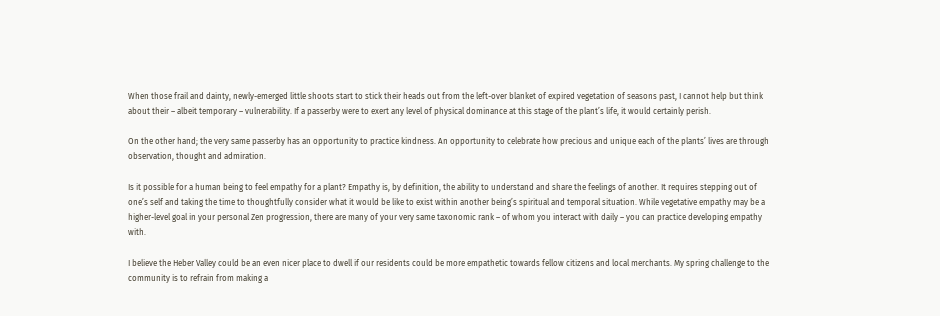When those frail and dainty, newly-emerged little shoots start to stick their heads out from the left-over blanket of expired vegetation of seasons past, I cannot help but think about their – albeit temporary – vulnerability. If a passerby were to exert any level of physical dominance at this stage of the plant’s life, it would certainly perish.

On the other hand; the very same passerby has an opportunity to practice kindness. An opportunity to celebrate how precious and unique each of the plants’ lives are through observation, thought and admiration.

Is it possible for a human being to feel empathy for a plant? Empathy is, by definition, the ability to understand and share the feelings of another. It requires stepping out of one’s self and taking the time to thoughtfully consider what it would be like to exist within another being’s spiritual and temporal situation. While vegetative empathy may be a higher-level goal in your personal Zen progression, there are many of your very same taxonomic rank – of whom you interact with daily – you can practice developing empathy with.

I believe the Heber Valley could be an even nicer place to dwell if our residents could be more empathetic towards fellow citizens and local merchants. My spring challenge to the community is to refrain from making a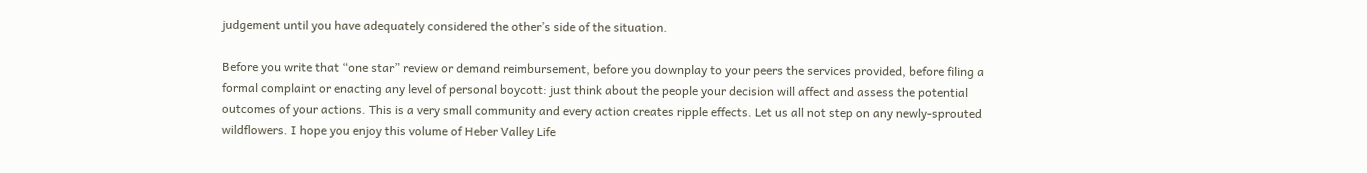judgement until you have adequately considered the other’s side of the situation.

Before you write that “one star” review or demand reimbursement, before you downplay to your peers the services provided, before filing a formal complaint or enacting any level of personal boycott: just think about the people your decision will affect and assess the potential outcomes of your actions. This is a very small community and every action creates ripple effects. Let us all not step on any newly-sprouted wildflowers. I hope you enjoy this volume of Heber Valley Life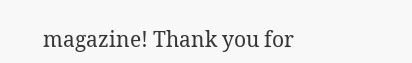magazine! Thank you for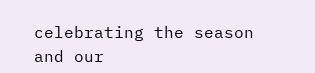celebrating the season and our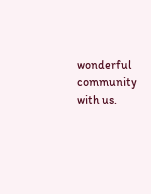wonderful community with us.